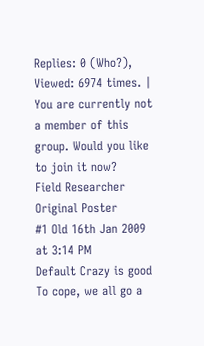Replies: 0 (Who?), Viewed: 6974 times. | You are currently not a member of this group. Would you like to join it now?
Field Researcher
Original Poster
#1 Old 16th Jan 2009 at 3:14 PM
Default Crazy is good
To cope, we all go a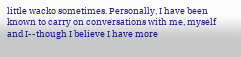little wacko sometimes. Personally, I have been known to carry on conversations with me, myself and I--though I believe I have more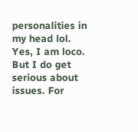personalities in my head lol. Yes, I am loco. But I do get serious about issues. For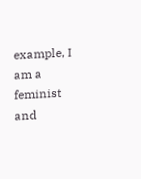example, I am a feminist and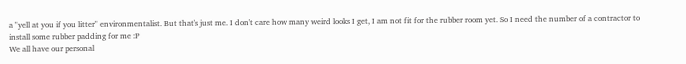a "yell at you if you litter" environmentalist. But that's just me. I don't care how many weird looks I get, I am not fit for the rubber room yet. So I need the number of a contractor to install some rubber padding for me :P
We all have our personal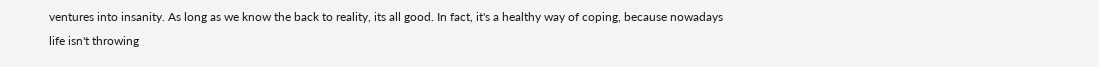ventures into insanity. As long as we know the back to reality, its all good. In fact, it's a healthy way of coping, because nowadays life isn't throwing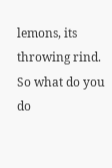lemons, its throwing rind. So what do you do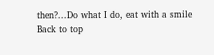then?...Do what I do, eat with a smile
Back to top